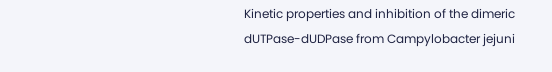Kinetic properties and inhibition of the dimeric dUTPase-dUDPase from Campylobacter jejuni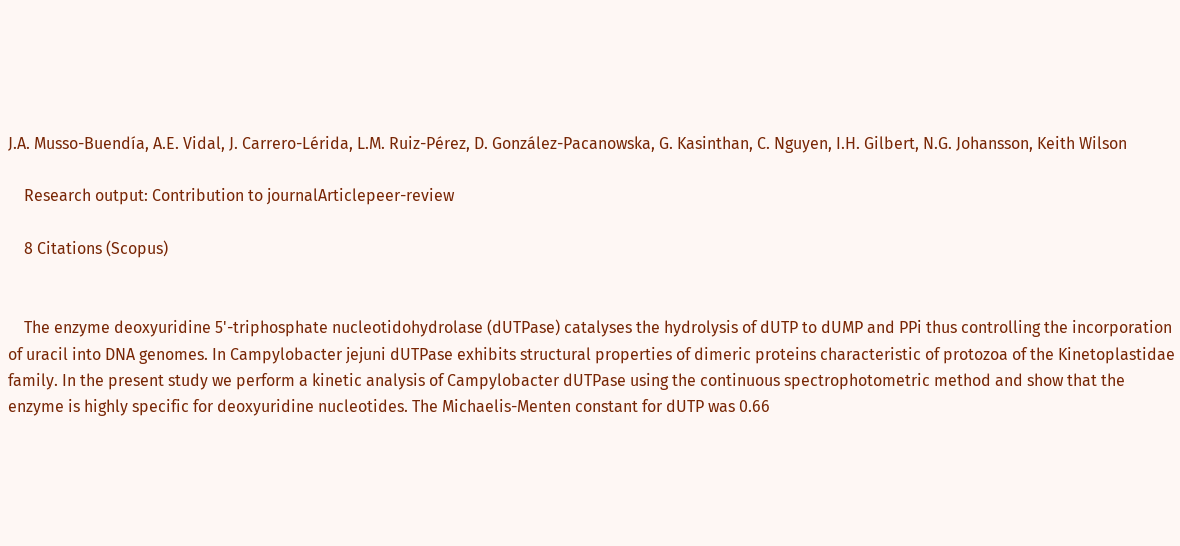J.A. Musso-Buendía, A.E. Vidal, J. Carrero-Lérida, L.M. Ruiz-Pérez, D. González-Pacanowska, G. Kasinthan, C. Nguyen, I.H. Gilbert, N.G. Johansson, Keith Wilson

    Research output: Contribution to journalArticlepeer-review

    8 Citations (Scopus)


    The enzyme deoxyuridine 5'-triphosphate nucleotidohydrolase (dUTPase) catalyses the hydrolysis of dUTP to dUMP and PPi thus controlling the incorporation of uracil into DNA genomes. In Campylobacter jejuni dUTPase exhibits structural properties of dimeric proteins characteristic of protozoa of the Kinetoplastidae family. In the present study we perform a kinetic analysis of Campylobacter dUTPase using the continuous spectrophotometric method and show that the enzyme is highly specific for deoxyuridine nucleotides. The Michaelis-Menten constant for dUTP was 0.66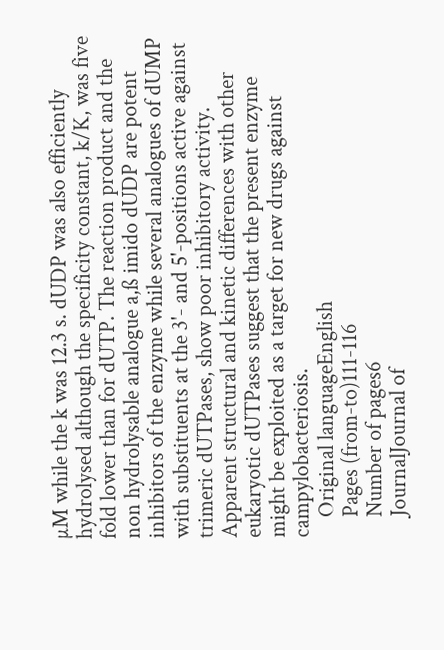µM while the k was 12.3 s. dUDP was also efficiently hydrolysed although the specificity constant, k/K, was five fold lower than for dUTP. The reaction product and the non hydrolysable analogue a,ß imido dUDP are potent inhibitors of the enzyme while several analogues of dUMP with substituents at the 3'- and 5'-positions active against trimeric dUTPases, show poor inhibitory activity. Apparent structural and kinetic differences with other eukaryotic dUTPases suggest that the present enzyme might be exploited as a target for new drugs against campylobacteriosis.
    Original languageEnglish
    Pages (from-to)111-116
    Number of pages6
    JournalJournal of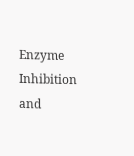Enzyme Inhibition and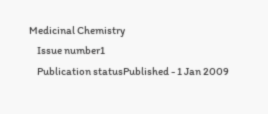Medicinal Chemistry
    Issue number1
    Publication statusPublished - 1 Jan 2009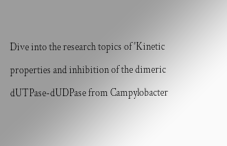Dive into the research topics of 'Kinetic properties and inhibition of the dimeric dUTPase-dUDPase from Campylobacter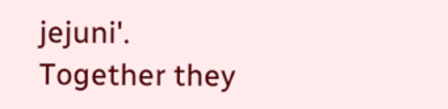jejuni'. Together they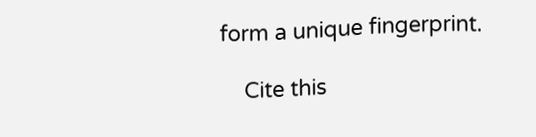form a unique fingerprint.

    Cite this